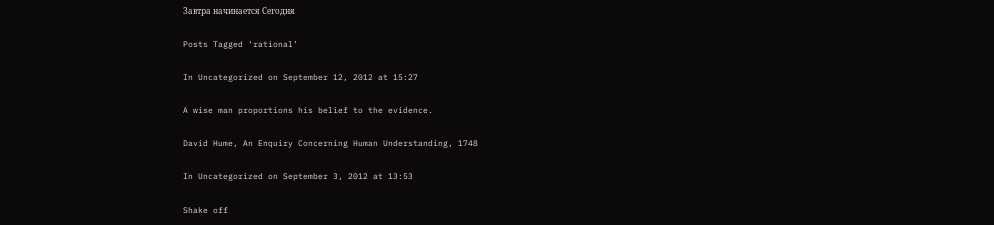Завтра начинается Сегодня

Posts Tagged ‘rational’

In Uncategorized on September 12, 2012 at 15:27

A wise man proportions his belief to the evidence.

David Hume, An Enquiry Concerning Human Understanding, 1748

In Uncategorized on September 3, 2012 at 13:53

Shake off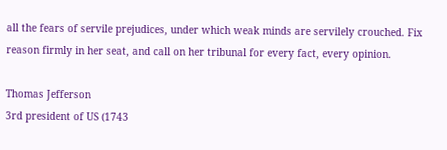all the fears of servile prejudices, under which weak minds are servilely crouched. Fix reason firmly in her seat, and call on her tribunal for every fact, every opinion.

Thomas Jefferson
3rd president of US (1743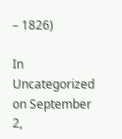– 1826)

In Uncategorized on September 2,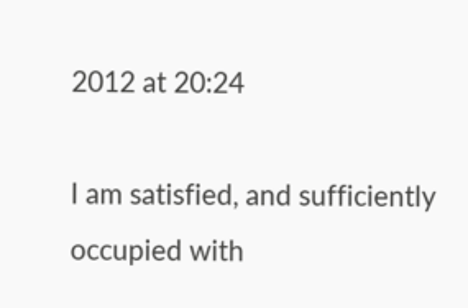2012 at 20:24

I am satisfied, and sufficiently occupied with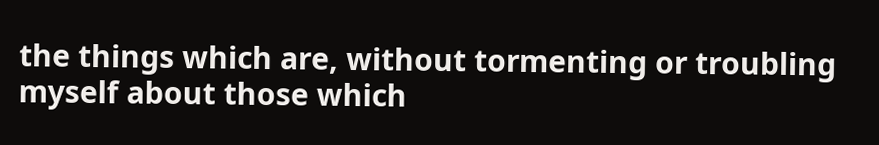the things which are, without tormenting or troubling myself about those which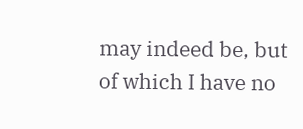may indeed be, but of which I have no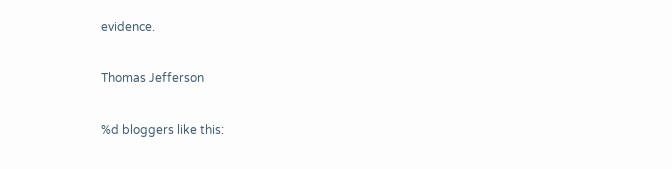evidence.

Thomas Jefferson

%d bloggers like this: